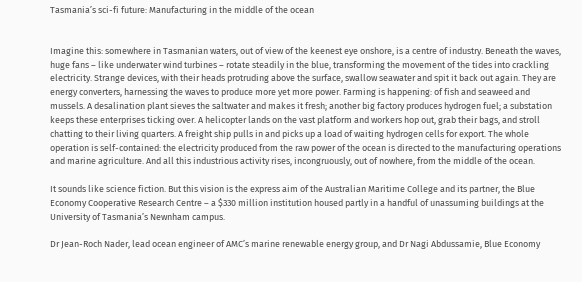Tasmania’s sci-fi future: Manufacturing in the middle of the ocean


Imagine this: somewhere in Tasmanian waters, out of view of the keenest eye onshore, is a centre of industry. Beneath the waves, huge fans – like underwater wind turbines – rotate steadily in the blue, transforming the movement of the tides into crackling electricity. Strange devices, with their heads protruding above the surface, swallow seawater and spit it back out again. They are energy converters, harnessing the waves to produce more yet more power. Farming is happening: of fish and seaweed and mussels. A desalination plant sieves the saltwater and makes it fresh; another big factory produces hydrogen fuel; a substation keeps these enterprises ticking over. A helicopter lands on the vast platform and workers hop out, grab their bags, and stroll chatting to their living quarters. A freight ship pulls in and picks up a load of waiting hydrogen cells for export. The whole operation is self-contained: the electricity produced from the raw power of the ocean is directed to the manufacturing operations and marine agriculture. And all this industrious activity rises, incongruously, out of nowhere, from the middle of the ocean.

It sounds like science fiction. But this vision is the express aim of the Australian Maritime College and its partner, the Blue Economy Cooperative Research Centre – a $330 million institution housed partly in a handful of unassuming buildings at the University of Tasmania’s Newnham campus.

Dr Jean-Roch Nader, lead ocean engineer of AMC’s marine renewable energy group, and Dr Nagi Abdussamie, Blue Economy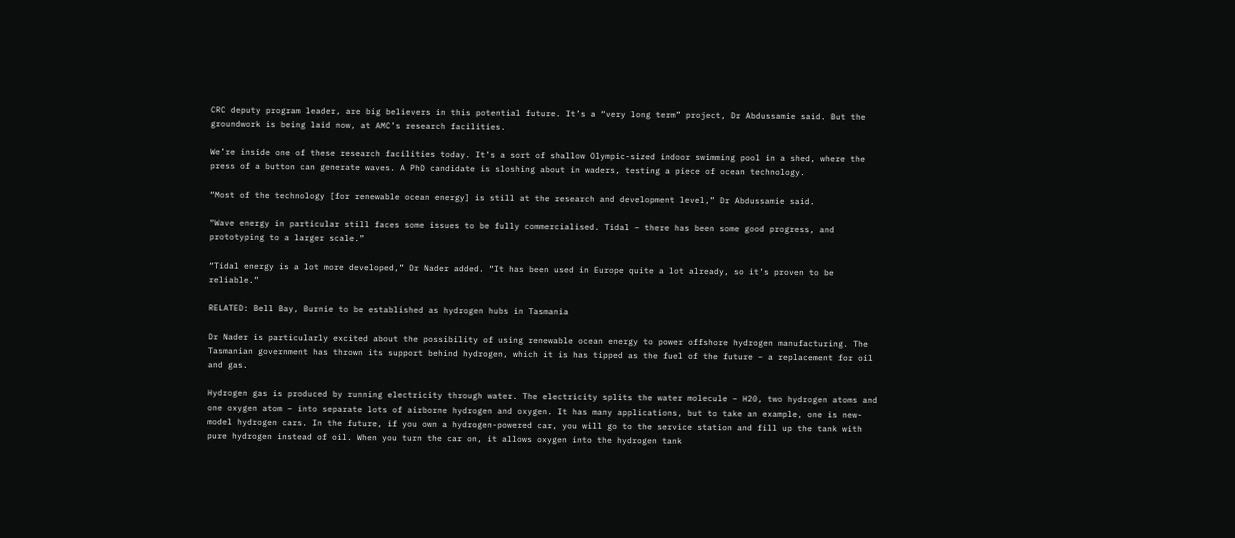CRC deputy program leader, are big believers in this potential future. It’s a “very long term” project, Dr Abdussamie said. But the groundwork is being laid now, at AMC’s research facilities.

We’re inside one of these research facilities today. It’s a sort of shallow Olympic-sized indoor swimming pool in a shed, where the press of a button can generate waves. A PhD candidate is sloshing about in waders, testing a piece of ocean technology.

“Most of the technology [for renewable ocean energy] is still at the research and development level,” Dr Abdussamie said.

“Wave energy in particular still faces some issues to be fully commercialised. Tidal – there has been some good progress, and prototyping to a larger scale.”

“Tidal energy is a lot more developed,” Dr Nader added. “It has been used in Europe quite a lot already, so it’s proven to be reliable.”

RELATED: Bell Bay, Burnie to be established as hydrogen hubs in Tasmania

Dr Nader is particularly excited about the possibility of using renewable ocean energy to power offshore hydrogen manufacturing. The Tasmanian government has thrown its support behind hydrogen, which it is has tipped as the fuel of the future – a replacement for oil and gas.

Hydrogen gas is produced by running electricity through water. The electricity splits the water molecule – H20, two hydrogen atoms and one oxygen atom – into separate lots of airborne hydrogen and oxygen. It has many applications, but to take an example, one is new-model hydrogen cars. In the future, if you own a hydrogen-powered car, you will go to the service station and fill up the tank with pure hydrogen instead of oil. When you turn the car on, it allows oxygen into the hydrogen tank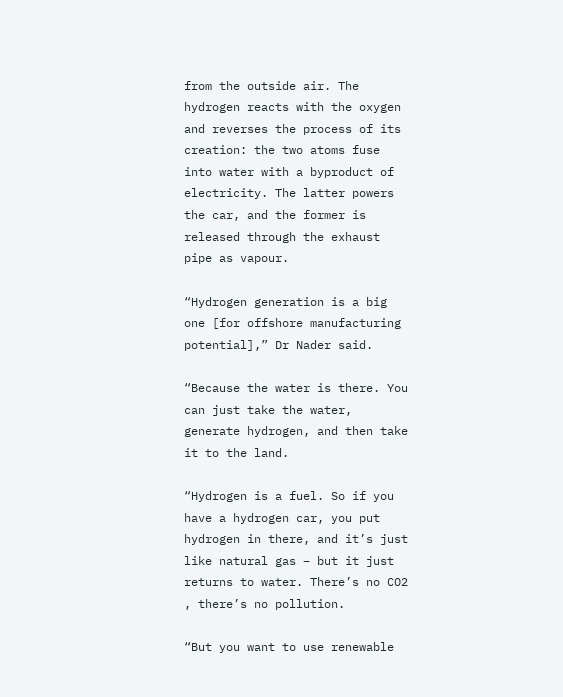from the outside air. The hydrogen reacts with the oxygen and reverses the process of its creation: the two atoms fuse into water with a byproduct of electricity. The latter powers the car, and the former is released through the exhaust pipe as vapour.

“Hydrogen generation is a big one [for offshore manufacturing potential],” Dr Nader said.

“Because the water is there. You can just take the water, generate hydrogen, and then take it to the land.

“Hydrogen is a fuel. So if you have a hydrogen car, you put hydrogen in there, and it’s just like natural gas – but it just returns to water. There’s no CO2 , there’s no pollution.

“But you want to use renewable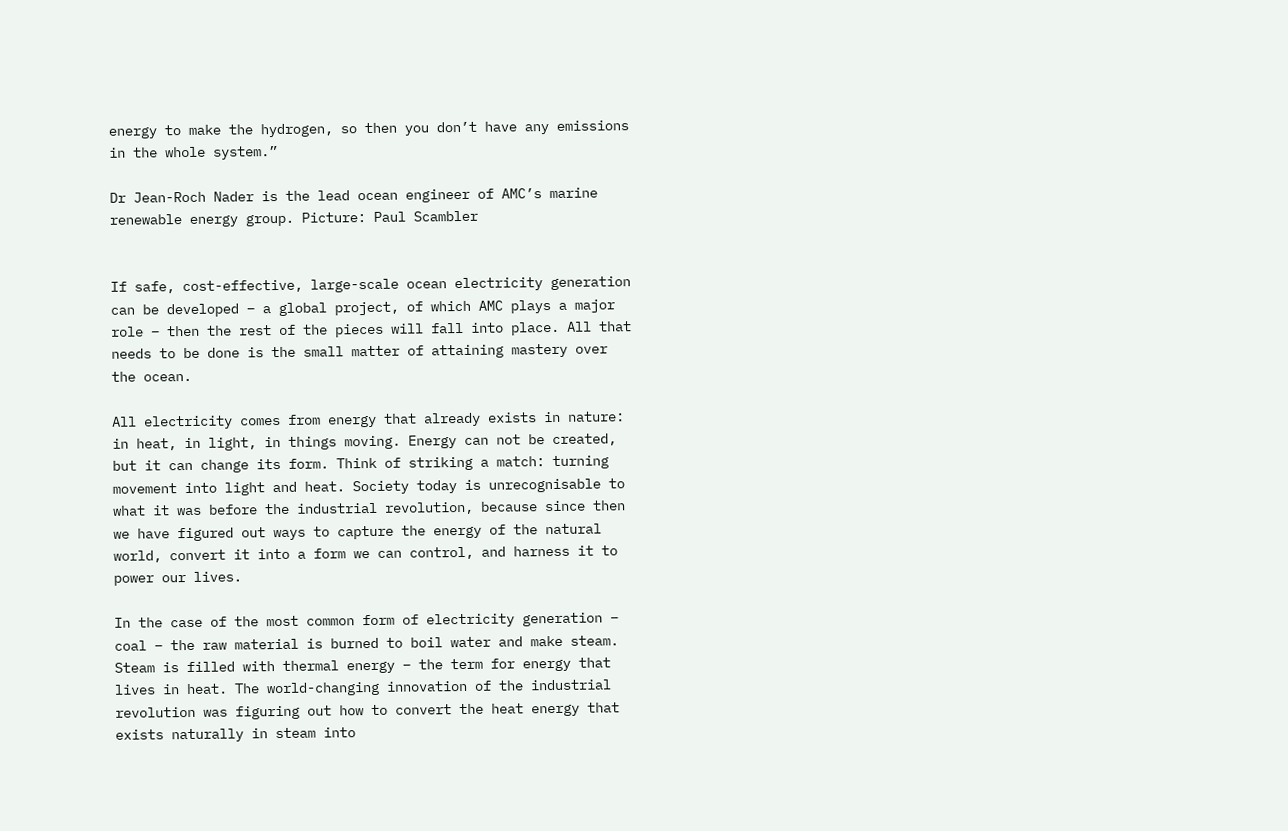energy to make the hydrogen, so then you don’t have any emissions in the whole system.”

Dr Jean-Roch Nader is the lead ocean engineer of AMC’s marine renewable energy group. Picture: Paul Scambler


If safe, cost-effective, large-scale ocean electricity generation can be developed – a global project, of which AMC plays a major role – then the rest of the pieces will fall into place. All that needs to be done is the small matter of attaining mastery over the ocean.

All electricity comes from energy that already exists in nature: in heat, in light, in things moving. Energy can not be created, but it can change its form. Think of striking a match: turning movement into light and heat. Society today is unrecognisable to what it was before the industrial revolution, because since then we have figured out ways to capture the energy of the natural world, convert it into a form we can control, and harness it to power our lives.

In the case of the most common form of electricity generation – coal – the raw material is burned to boil water and make steam. Steam is filled with thermal energy – the term for energy that lives in heat. The world-changing innovation of the industrial revolution was figuring out how to convert the heat energy that exists naturally in steam into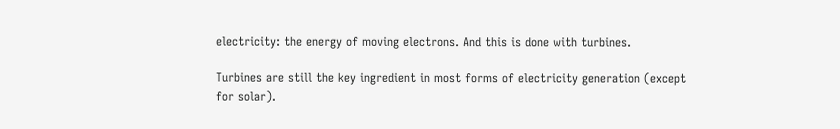electricity: the energy of moving electrons. And this is done with turbines.

Turbines are still the key ingredient in most forms of electricity generation (except for solar).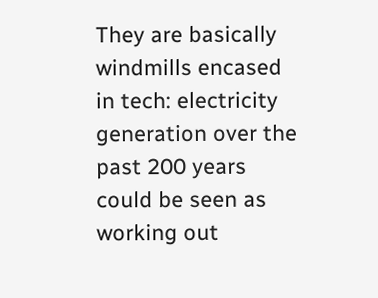They are basically windmills encased in tech: electricity generation over the past 200 years could be seen as working out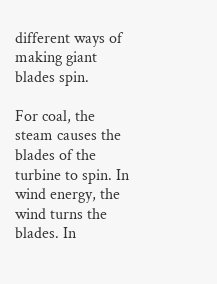different ways of making giant blades spin.

For coal, the steam causes the blades of the turbine to spin. In wind energy, the wind turns the blades. In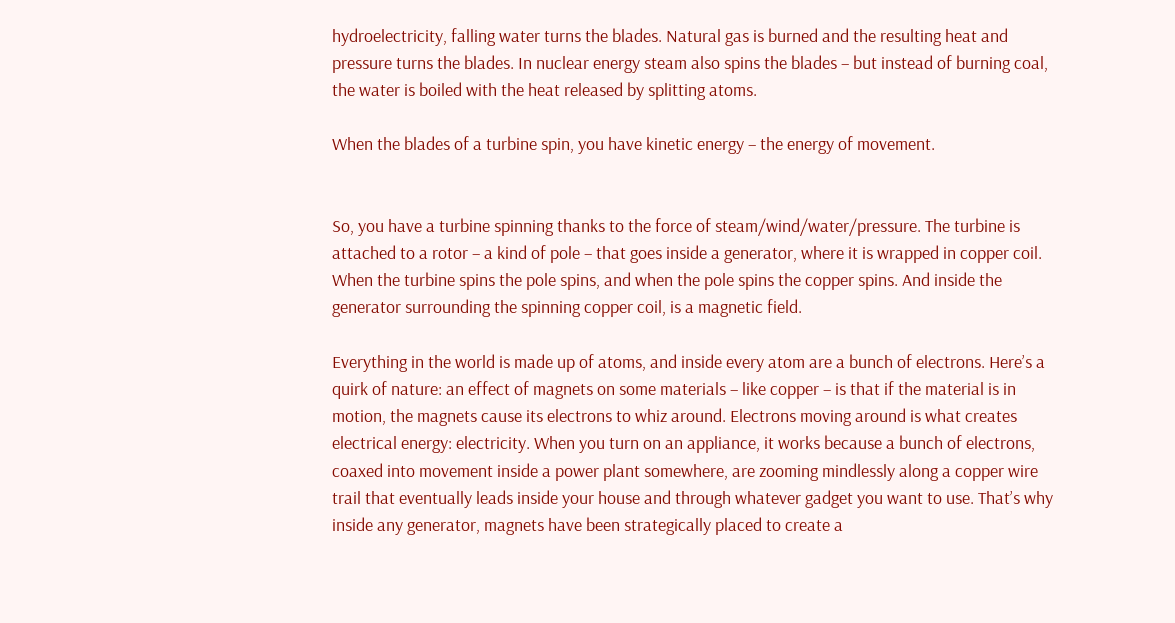hydroelectricity, falling water turns the blades. Natural gas is burned and the resulting heat and pressure turns the blades. In nuclear energy steam also spins the blades – but instead of burning coal, the water is boiled with the heat released by splitting atoms.

When the blades of a turbine spin, you have kinetic energy – the energy of movement.


So, you have a turbine spinning thanks to the force of steam/wind/water/pressure. The turbine is attached to a rotor – a kind of pole – that goes inside a generator, where it is wrapped in copper coil. When the turbine spins the pole spins, and when the pole spins the copper spins. And inside the generator surrounding the spinning copper coil, is a magnetic field.

Everything in the world is made up of atoms, and inside every atom are a bunch of electrons. Here’s a quirk of nature: an effect of magnets on some materials – like copper – is that if the material is in motion, the magnets cause its electrons to whiz around. Electrons moving around is what creates electrical energy: electricity. When you turn on an appliance, it works because a bunch of electrons, coaxed into movement inside a power plant somewhere, are zooming mindlessly along a copper wire trail that eventually leads inside your house and through whatever gadget you want to use. That’s why inside any generator, magnets have been strategically placed to create a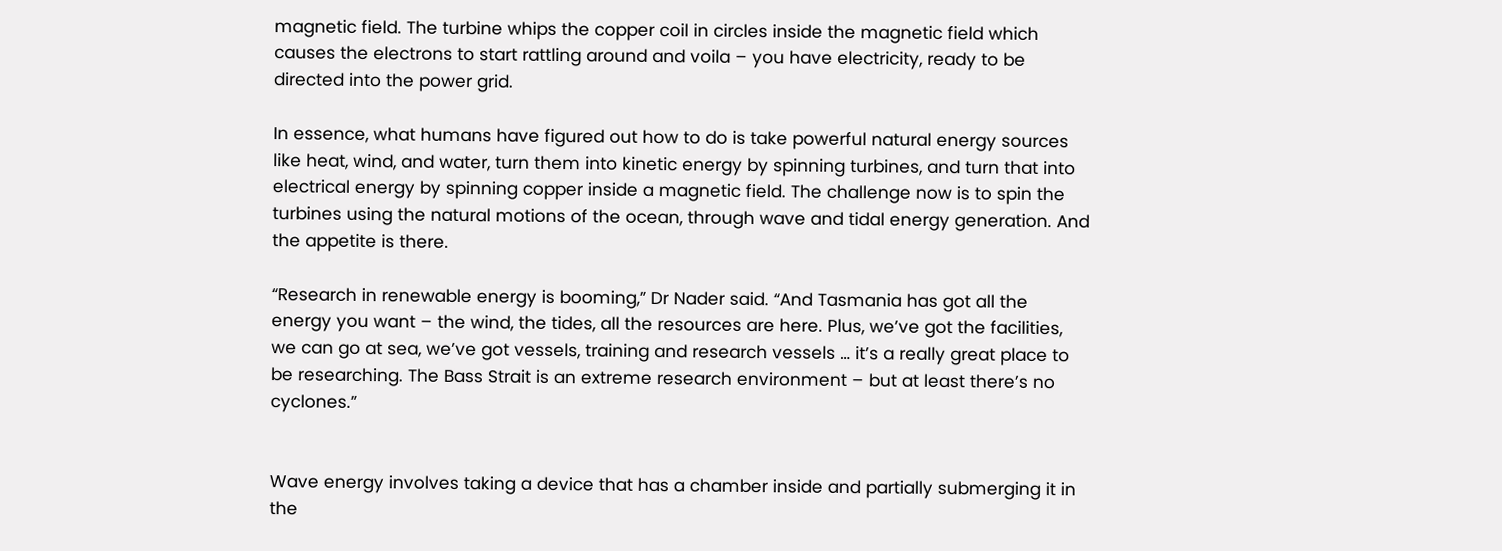magnetic field. The turbine whips the copper coil in circles inside the magnetic field which causes the electrons to start rattling around and voila – you have electricity, ready to be directed into the power grid.

In essence, what humans have figured out how to do is take powerful natural energy sources like heat, wind, and water, turn them into kinetic energy by spinning turbines, and turn that into electrical energy by spinning copper inside a magnetic field. The challenge now is to spin the turbines using the natural motions of the ocean, through wave and tidal energy generation. And the appetite is there.

“Research in renewable energy is booming,” Dr Nader said. “And Tasmania has got all the energy you want – the wind, the tides, all the resources are here. Plus, we’ve got the facilities, we can go at sea, we’ve got vessels, training and research vessels … it’s a really great place to be researching. The Bass Strait is an extreme research environment – but at least there’s no cyclones.”


Wave energy involves taking a device that has a chamber inside and partially submerging it in the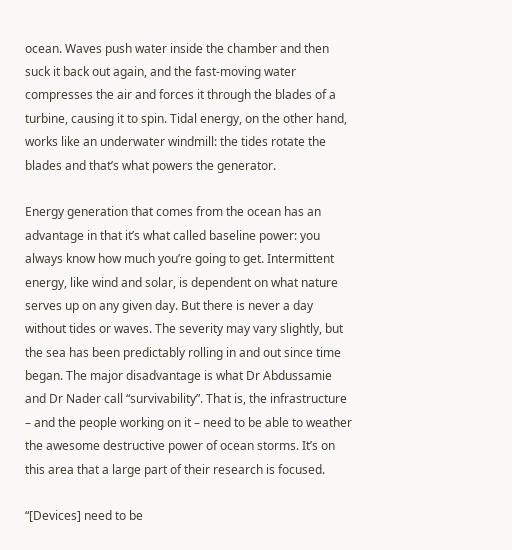ocean. Waves push water inside the chamber and then suck it back out again, and the fast-moving water compresses the air and forces it through the blades of a turbine, causing it to spin. Tidal energy, on the other hand, works like an underwater windmill: the tides rotate the blades and that’s what powers the generator.

Energy generation that comes from the ocean has an advantage in that it’s what called baseline power: you always know how much you’re going to get. Intermittent energy, like wind and solar, is dependent on what nature serves up on any given day. But there is never a day without tides or waves. The severity may vary slightly, but the sea has been predictably rolling in and out since time began. The major disadvantage is what Dr Abdussamie and Dr Nader call “survivability”. That is, the infrastructure – and the people working on it – need to be able to weather the awesome destructive power of ocean storms. It’s on this area that a large part of their research is focused.

“[Devices] need to be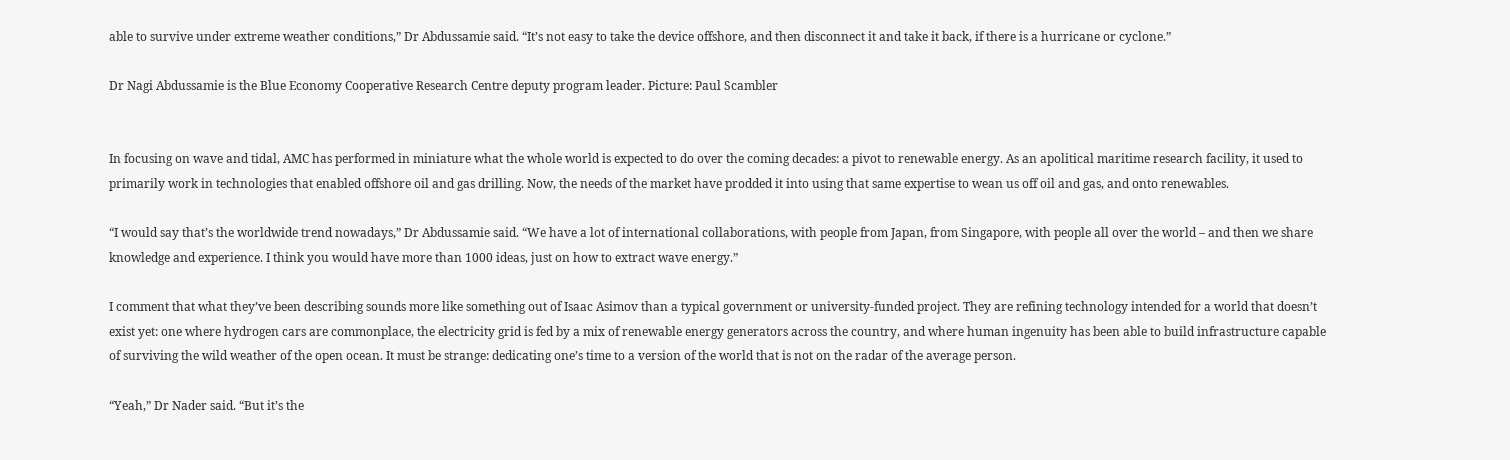able to survive under extreme weather conditions,” Dr Abdussamie said. “It’s not easy to take the device offshore, and then disconnect it and take it back, if there is a hurricane or cyclone.”

Dr Nagi Abdussamie is the Blue Economy Cooperative Research Centre deputy program leader. Picture: Paul Scambler


In focusing on wave and tidal, AMC has performed in miniature what the whole world is expected to do over the coming decades: a pivot to renewable energy. As an apolitical maritime research facility, it used to primarily work in technologies that enabled offshore oil and gas drilling. Now, the needs of the market have prodded it into using that same expertise to wean us off oil and gas, and onto renewables.

“I would say that’s the worldwide trend nowadays,” Dr Abdussamie said. “We have a lot of international collaborations, with people from Japan, from Singapore, with people all over the world – and then we share knowledge and experience. I think you would have more than 1000 ideas, just on how to extract wave energy.”

I comment that what they’ve been describing sounds more like something out of Isaac Asimov than a typical government or university-funded project. They are refining technology intended for a world that doesn’t exist yet: one where hydrogen cars are commonplace, the electricity grid is fed by a mix of renewable energy generators across the country, and where human ingenuity has been able to build infrastructure capable of surviving the wild weather of the open ocean. It must be strange: dedicating one’s time to a version of the world that is not on the radar of the average person.

“Yeah,” Dr Nader said. “But it’s the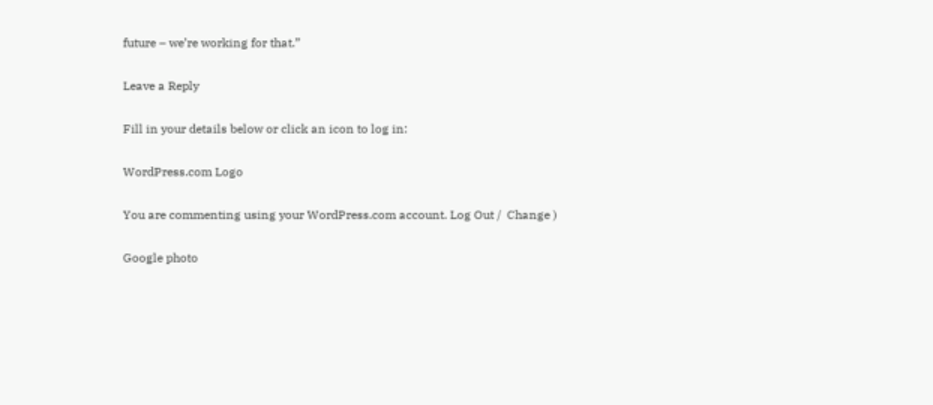future – we’re working for that.”

Leave a Reply

Fill in your details below or click an icon to log in:

WordPress.com Logo

You are commenting using your WordPress.com account. Log Out /  Change )

Google photo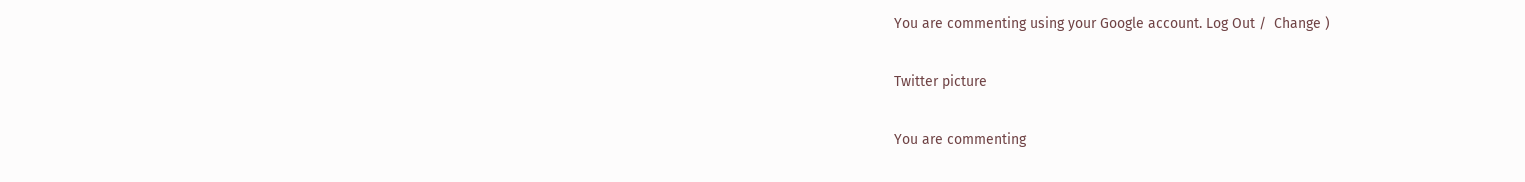You are commenting using your Google account. Log Out /  Change )

Twitter picture

You are commenting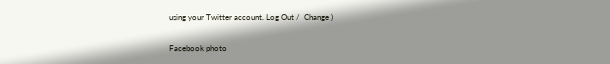using your Twitter account. Log Out /  Change )

Facebook photo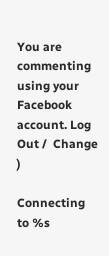You are commenting using your Facebook account. Log Out /  Change )

Connecting to %s